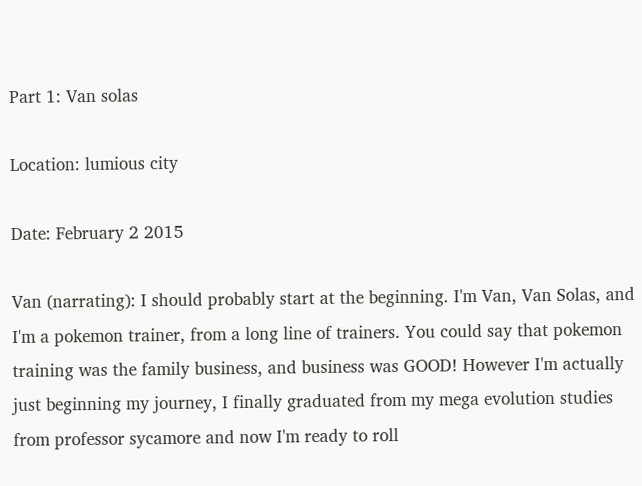Part 1: Van solas

Location: lumious city

Date: February 2 2015

Van (narrating): I should probably start at the beginning. I'm Van, Van Solas, and I'm a pokemon trainer, from a long line of trainers. You could say that pokemon training was the family business, and business was GOOD! However I'm actually just beginning my journey, I finally graduated from my mega evolution studies from professor sycamore and now I'm ready to roll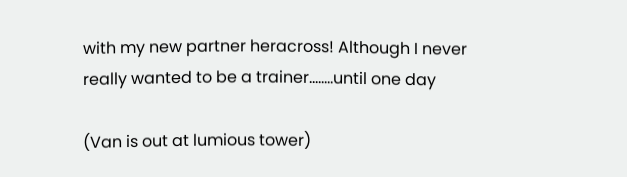with my new partner heracross! Although I never really wanted to be a trainer........until one day

(Van is out at lumious tower)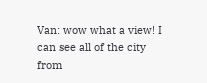Van: wow what a view! I can see all of the city from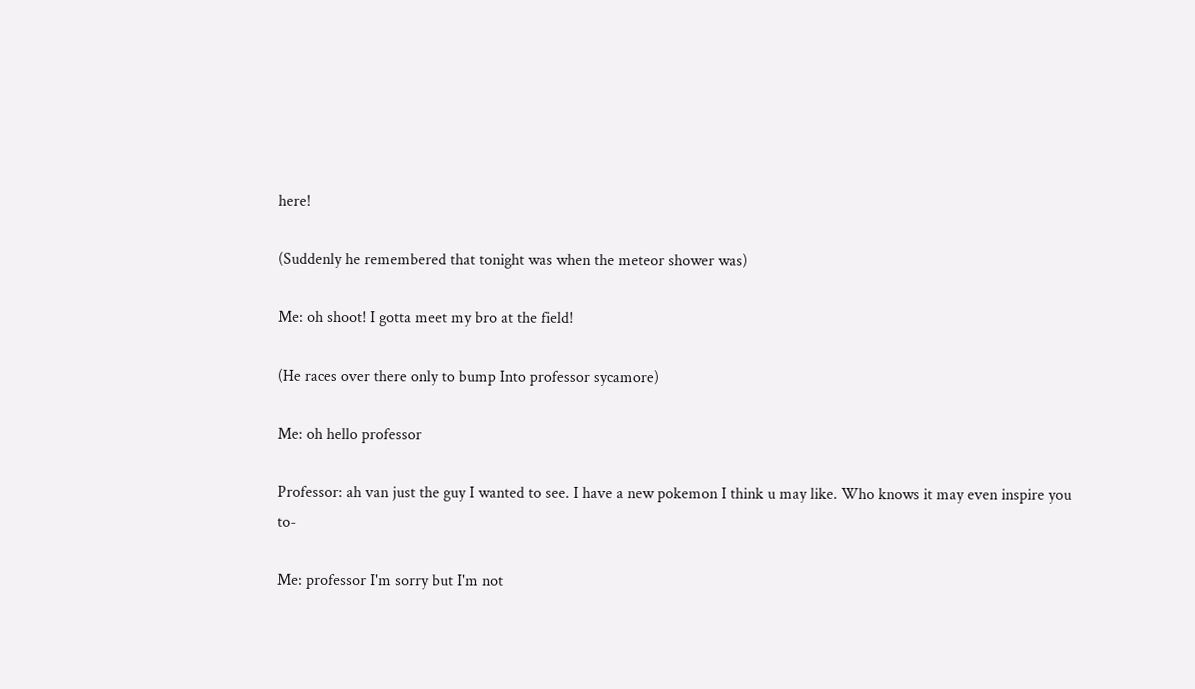here!

(Suddenly he remembered that tonight was when the meteor shower was)

Me: oh shoot! I gotta meet my bro at the field!

(He races over there only to bump Into professor sycamore)

Me: oh hello professor

Professor: ah van just the guy I wanted to see. I have a new pokemon I think u may like. Who knows it may even inspire you to-

Me: professor I'm sorry but I'm not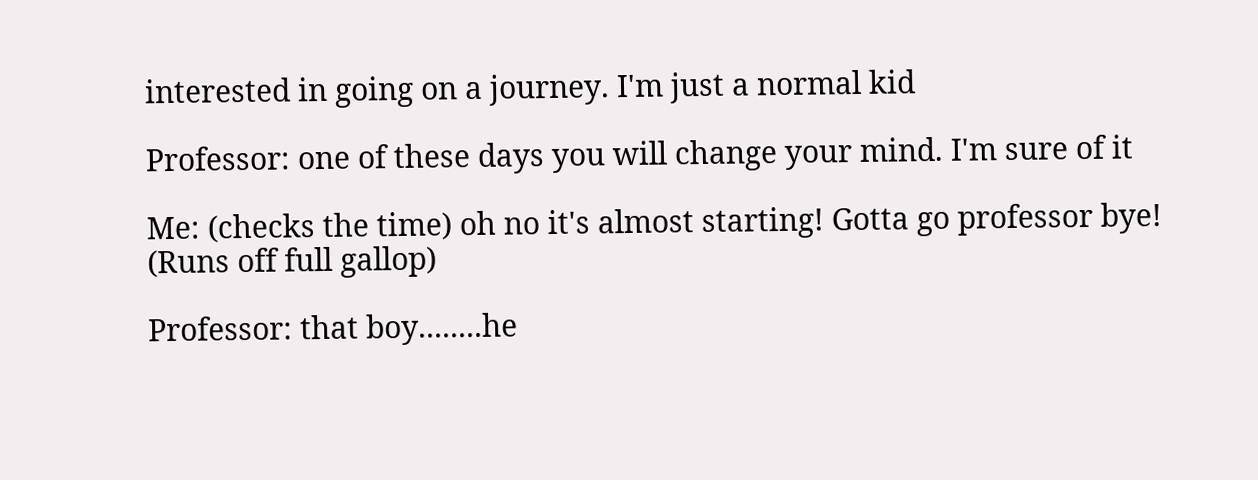interested in going on a journey. I'm just a normal kid

Professor: one of these days you will change your mind. I'm sure of it

Me: (checks the time) oh no it's almost starting! Gotta go professor bye! (Runs off full gallop)

Professor: that boy........he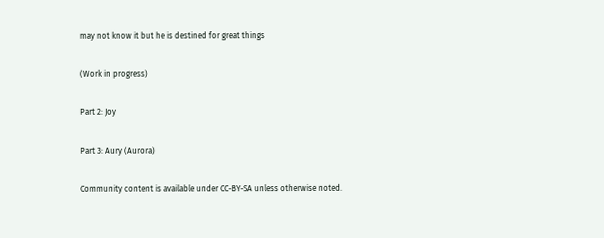may not know it but he is destined for great things

(Work in progress)

Part 2: Joy

Part 3: Aury (Aurora)

Community content is available under CC-BY-SA unless otherwise noted.